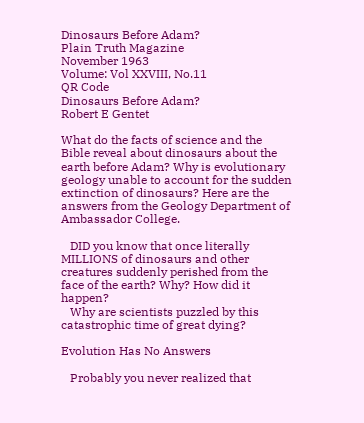Dinosaurs Before Adam?
Plain Truth Magazine
November 1963
Volume: Vol XXVIII, No.11
QR Code
Dinosaurs Before Adam?
Robert E Gentet

What do the facts of science and the Bible reveal about dinosaurs about the earth before Adam? Why is evolutionary geology unable to account for the sudden extinction of dinosaurs? Here are the answers from the Geology Department of Ambassador College.

   DID you know that once literally MILLIONS of dinosaurs and other creatures suddenly perished from the face of the earth? Why? How did it happen?
   Why are scientists puzzled by this catastrophic time of great dying?

Evolution Has No Answers

   Probably you never realized that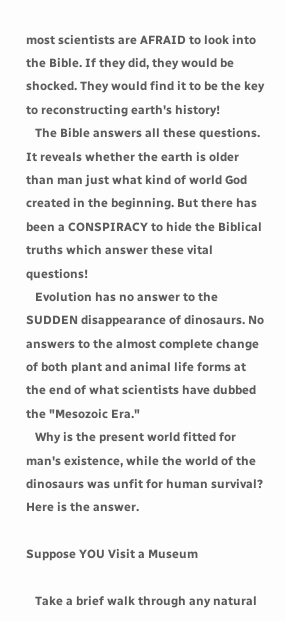most scientists are AFRAID to look into the Bible. If they did, they would be shocked. They would find it to be the key to reconstructing earth's history!
   The Bible answers all these questions. It reveals whether the earth is older than man just what kind of world God created in the beginning. But there has been a CONSPIRACY to hide the Biblical truths which answer these vital questions!
   Evolution has no answer to the SUDDEN disappearance of dinosaurs. No answers to the almost complete change of both plant and animal life forms at the end of what scientists have dubbed the "Mesozoic Era."
   Why is the present world fitted for man's existence, while the world of the dinosaurs was unfit for human survival? Here is the answer.

Suppose YOU Visit a Museum

   Take a brief walk through any natural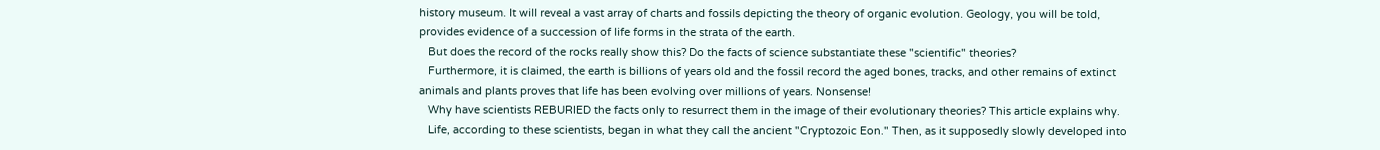history museum. It will reveal a vast array of charts and fossils depicting the theory of organic evolution. Geology, you will be told, provides evidence of a succession of life forms in the strata of the earth.
   But does the record of the rocks really show this? Do the facts of science substantiate these "scientific" theories?
   Furthermore, it is claimed, the earth is billions of years old and the fossil record the aged bones, tracks, and other remains of extinct animals and plants proves that life has been evolving over millions of years. Nonsense!
   Why have scientists REBURIED the facts only to resurrect them in the image of their evolutionary theories? This article explains why.
   Life, according to these scientists, began in what they call the ancient "Cryptozoic Eon." Then, as it supposedly slowly developed into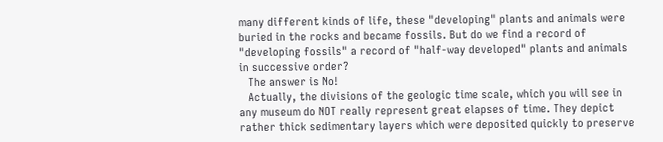many different kinds of life, these "developing" plants and animals were buried in the rocks and became fossils. But do we find a record of "developing fossils" a record of "half-way developed" plants and animals in successive order?
   The answer is No!
   Actually, the divisions of the geologic time scale, which you will see in any museum do NOT really represent great elapses of time. They depict rather thick sedimentary layers which were deposited quickly to preserve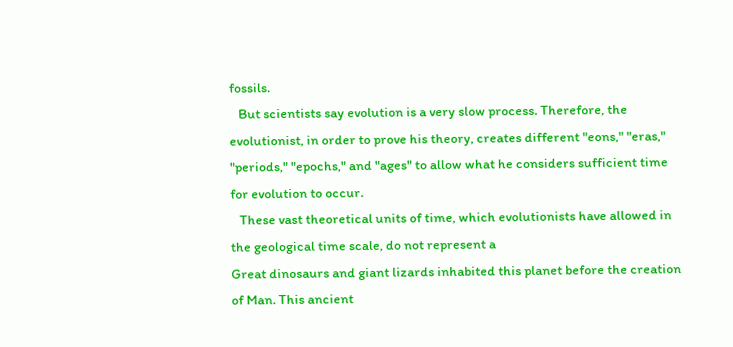fossils.
   But scientists say evolution is a very slow process. Therefore, the evolutionist, in order to prove his theory, creates different "eons," "eras," "periods," "epochs," and "ages" to allow what he considers sufficient time for evolution to occur.
   These vast theoretical units of time, which evolutionists have allowed in the geological time scale, do not represent a
Great dinosaurs and giant lizards inhabited this planet before the creation of Man. This ancient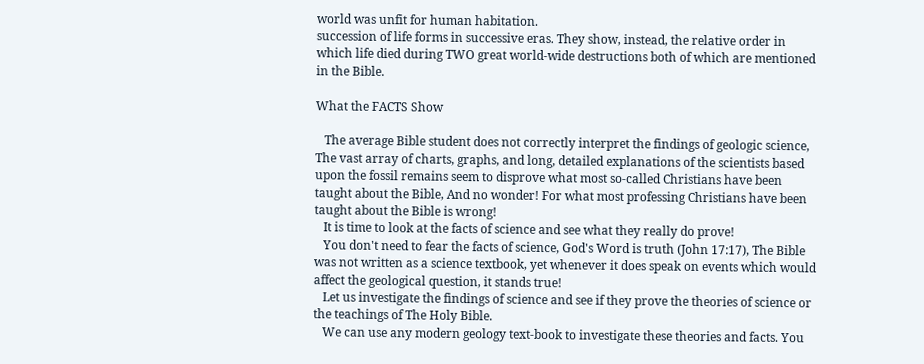world was unfit for human habitation.
succession of life forms in successive eras. They show, instead, the relative order in which life died during TWO great world-wide destructions both of which are mentioned in the Bible.

What the FACTS Show

   The average Bible student does not correctly interpret the findings of geologic science, The vast array of charts, graphs, and long, detailed explanations of the scientists based upon the fossil remains seem to disprove what most so-called Christians have been taught about the Bible, And no wonder! For what most professing Christians have been taught about the Bible is wrong!
   It is time to look at the facts of science and see what they really do prove!
   You don't need to fear the facts of science, God's Word is truth (John 17:17), The Bible was not written as a science textbook, yet whenever it does speak on events which would affect the geological question, it stands true!
   Let us investigate the findings of science and see if they prove the theories of science or the teachings of The Holy Bible.
   We can use any modern geology text-book to investigate these theories and facts. You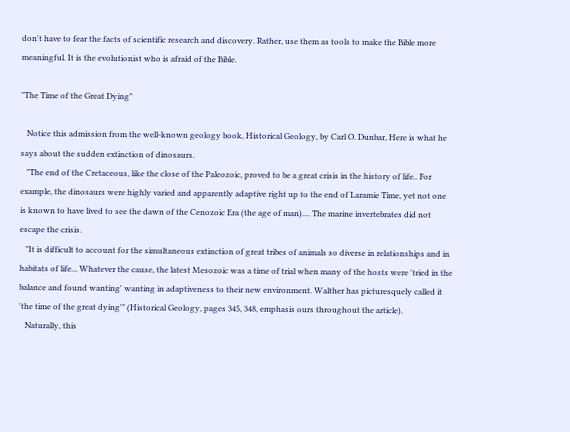don't have to fear the facts of scientific research and discovery. Rather, use them as tools to make the Bible more meaningful. It is the evolutionist who is afraid of the Bible.

"The Time of the Great Dying"

   Notice this admission from the well-known geology book, Historical Geology, by Carl O. Dunbar, Here is what he says about the sudden extinction of dinosaurs.
   "The end of the Cretaceous, like the close of the Paleozoic, proved to be a great crisis in the history of life.. For example, the dinosaurs were highly varied and apparently adaptive right up to the end of Laramie Time, yet not one is known to have lived to see the dawn of the Cenozoic Era (the age of man).... The marine invertebrates did not escape the crisis.
   "It is difficult to account for the simultaneous extinction of great tribes of animals so diverse in relationships and in habitats of life... Whatever the cause, the latest Mesozoic was a time of trial when many of the hosts were 'tried in the balance and found wanting' wanting in adaptiveness to their new environment. Walther has picturesquely called it 'the time of the great dying'" (Historical Geology, pages 345, 348, emphasis ours throughout the article).
   Naturally, this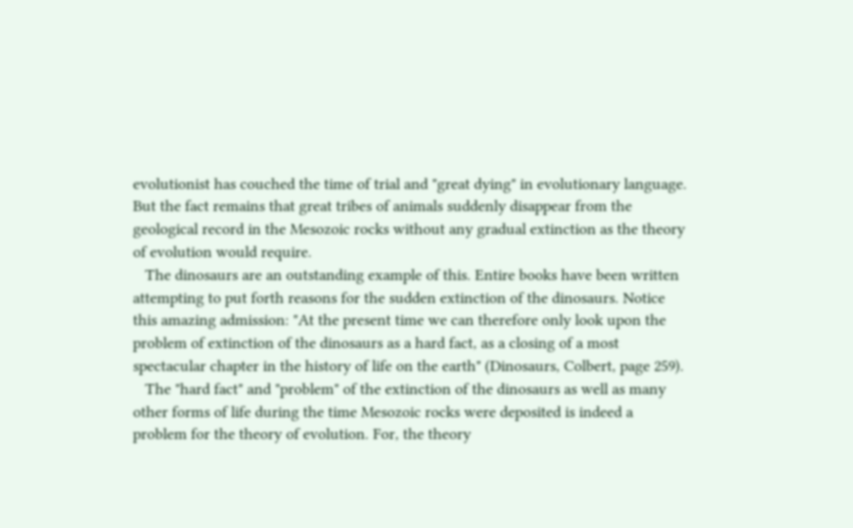evolutionist has couched the time of trial and "great dying" in evolutionary language. But the fact remains that great tribes of animals suddenly disappear from the geological record in the Mesozoic rocks without any gradual extinction as the theory of evolution would require.
   The dinosaurs are an outstanding example of this. Entire books have been written attempting to put forth reasons for the sudden extinction of the dinosaurs. Notice this amazing admission: "At the present time we can therefore only look upon the problem of extinction of the dinosaurs as a hard fact, as a closing of a most spectacular chapter in the history of life on the earth" (Dinosaurs, Colbert, page 259).
   The "hard fact" and "problem" of the extinction of the dinosaurs as well as many other forms of life during the time Mesozoic rocks were deposited is indeed a problem for the theory of evolution. For, the theory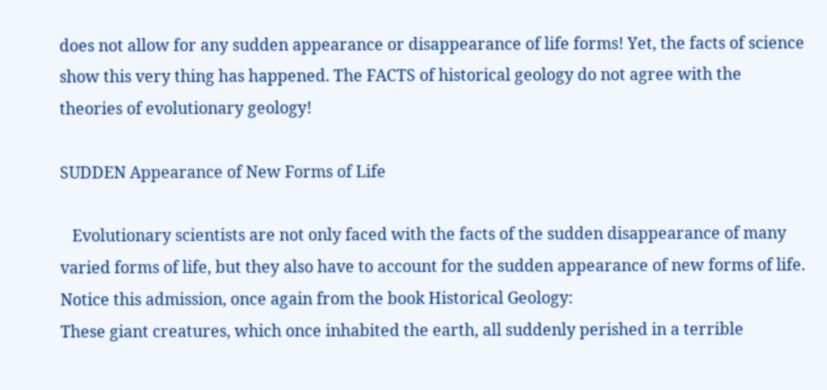does not allow for any sudden appearance or disappearance of life forms! Yet, the facts of science show this very thing has happened. The FACTS of historical geology do not agree with the theories of evolutionary geology!

SUDDEN Appearance of New Forms of Life

   Evolutionary scientists are not only faced with the facts of the sudden disappearance of many varied forms of life, but they also have to account for the sudden appearance of new forms of life. Notice this admission, once again from the book Historical Geology:
These giant creatures, which once inhabited the earth, all suddenly perished in a terrible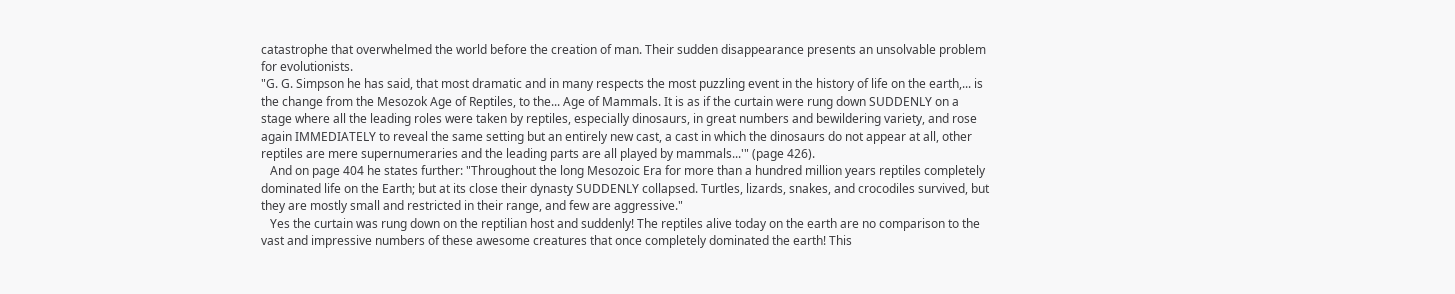catastrophe that overwhelmed the world before the creation of man. Their sudden disappearance presents an unsolvable problem for evolutionists.
"G. G. Simpson he has said, that most dramatic and in many respects the most puzzling event in the history of life on the earth,... is the change from the Mesozok Age of Reptiles, to the... Age of Mammals. It is as if the curtain were rung down SUDDENLY on a stage where all the leading roles were taken by reptiles, especially dinosaurs, in great numbers and bewildering variety, and rose again IMMEDIATELY to reveal the same setting but an entirely new cast, a cast in which the dinosaurs do not appear at all, other reptiles are mere supernumeraries and the leading parts are all played by mammals...'" (page 426).
   And on page 404 he states further: "Throughout the long Mesozoic Era for more than a hundred million years reptiles completely dominated life on the Earth; but at its close their dynasty SUDDENLY collapsed. Turtles, lizards, snakes, and crocodiles survived, but they are mostly small and restricted in their range, and few are aggressive."
   Yes the curtain was rung down on the reptilian host and suddenly! The reptiles alive today on the earth are no comparison to the vast and impressive numbers of these awesome creatures that once completely dominated the earth! This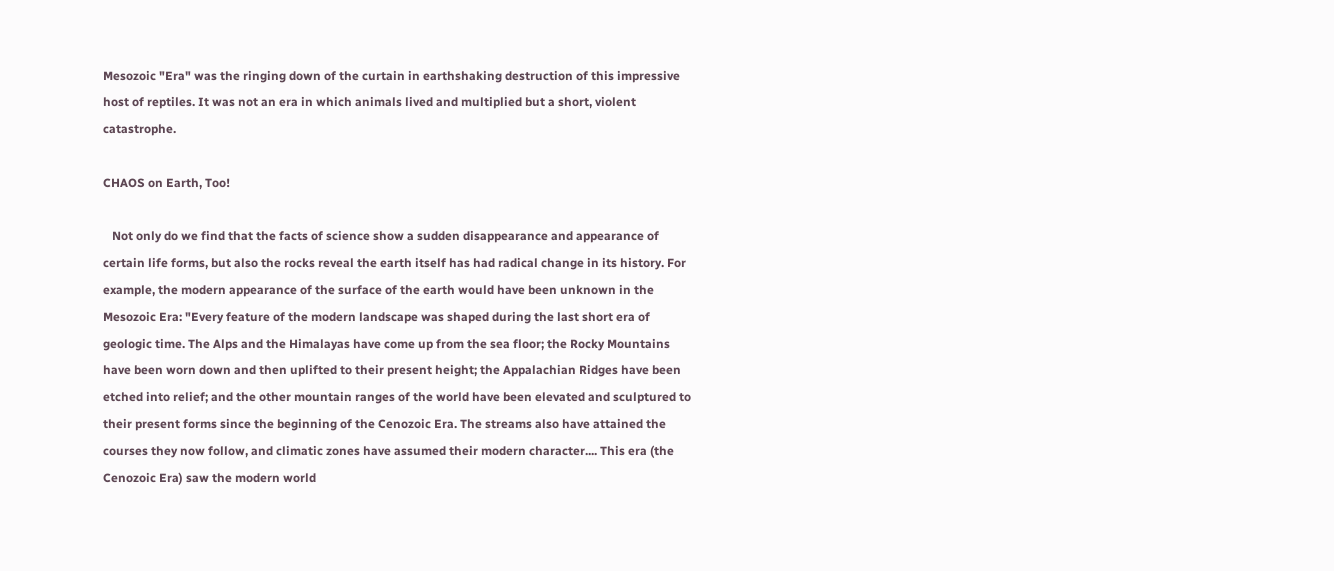Mesozoic "Era" was the ringing down of the curtain in earthshaking destruction of this impressive host of reptiles. It was not an era in which animals lived and multiplied but a short, violent catastrophe.

CHAOS on Earth, Too!

   Not only do we find that the facts of science show a sudden disappearance and appearance of certain life forms, but also the rocks reveal the earth itself has had radical change in its history. For example, the modern appearance of the surface of the earth would have been unknown in the Mesozoic Era: "Every feature of the modern landscape was shaped during the last short era of geologic time. The Alps and the Himalayas have come up from the sea floor; the Rocky Mountains have been worn down and then uplifted to their present height; the Appalachian Ridges have been etched into relief; and the other mountain ranges of the world have been elevated and sculptured to their present forms since the beginning of the Cenozoic Era. The streams also have attained the courses they now follow, and climatic zones have assumed their modern character.... This era (the Cenozoic Era) saw the modern world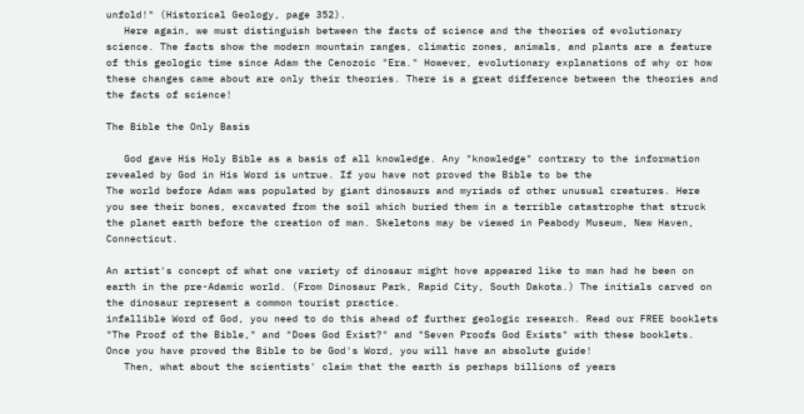unfold!" (Historical Geology, page 352).
   Here again, we must distinguish between the facts of science and the theories of evolutionary science. The facts show the modern mountain ranges, climatic zones, animals, and plants are a feature of this geologic time since Adam the Cenozoic "Era." However, evolutionary explanations of why or how these changes came about are only their theories. There is a great difference between the theories and the facts of science!

The Bible the Only Basis

   God gave His Holy Bible as a basis of all knowledge. Any "knowledge" contrary to the information revealed by God in His Word is untrue. If you have not proved the Bible to be the
The world before Adam was populated by giant dinosaurs and myriads of other unusual creatures. Here you see their bones, excavated from the soil which buried them in a terrible catastrophe that struck the planet earth before the creation of man. Skeletons may be viewed in Peabody Museum, New Haven, Connecticut.

An artist's concept of what one variety of dinosaur might hove appeared like to man had he been on earth in the pre-Adamic world. (From Dinosaur Park, Rapid City, South Dakota.) The initials carved on the dinosaur represent a common tourist practice.
infallible Word of God, you need to do this ahead of further geologic research. Read our FREE booklets "The Proof of the Bible," and "Does God Exist?" and "Seven Proofs God Exists" with these booklets. Once you have proved the Bible to be God's Word, you will have an absolute guide!
   Then, what about the scientists' claim that the earth is perhaps billions of years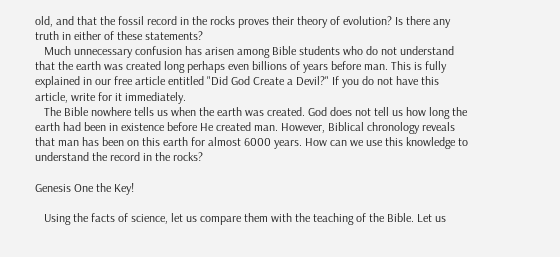old, and that the fossil record in the rocks proves their theory of evolution? Is there any truth in either of these statements?
   Much unnecessary confusion has arisen among Bible students who do not understand that the earth was created long perhaps even billions of years before man. This is fully explained in our free article entitled "Did God Create a Devil?" If you do not have this article, write for it immediately.
   The Bible nowhere tells us when the earth was created. God does not tell us how long the earth had been in existence before He created man. However, Biblical chronology reveals that man has been on this earth for almost 6000 years. How can we use this knowledge to understand the record in the rocks?

Genesis One the Key!

   Using the facts of science, let us compare them with the teaching of the Bible. Let us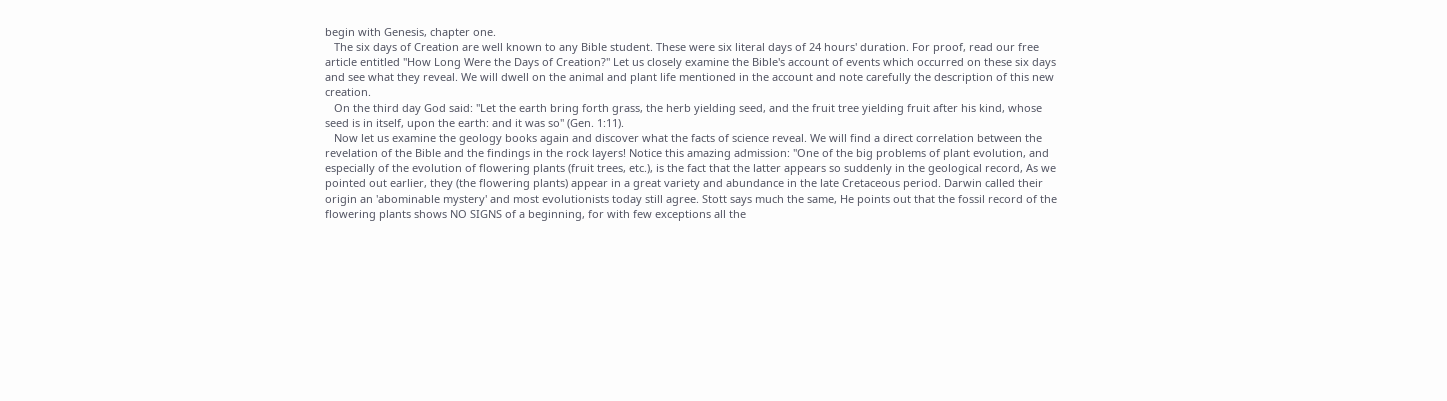begin with Genesis, chapter one.
   The six days of Creation are well known to any Bible student. These were six literal days of 24 hours' duration. For proof, read our free article entitled "How Long Were the Days of Creation?" Let us closely examine the Bible's account of events which occurred on these six days and see what they reveal. We will dwell on the animal and plant life mentioned in the account and note carefully the description of this new creation.
   On the third day God said: "Let the earth bring forth grass, the herb yielding seed, and the fruit tree yielding fruit after his kind, whose seed is in itself, upon the earth: and it was so" (Gen. 1:11).
   Now let us examine the geology books again and discover what the facts of science reveal. We will find a direct correlation between the revelation of the Bible and the findings in the rock layers! Notice this amazing admission: "One of the big problems of plant evolution, and especially of the evolution of flowering plants (fruit trees, etc.), is the fact that the latter appears so suddenly in the geological record, As we pointed out earlier, they (the flowering plants) appear in a great variety and abundance in the late Cretaceous period. Darwin called their origin an 'abominable mystery' and most evolutionists today still agree. Stott says much the same, He points out that the fossil record of the flowering plants shows NO SIGNS of a beginning, for with few exceptions all the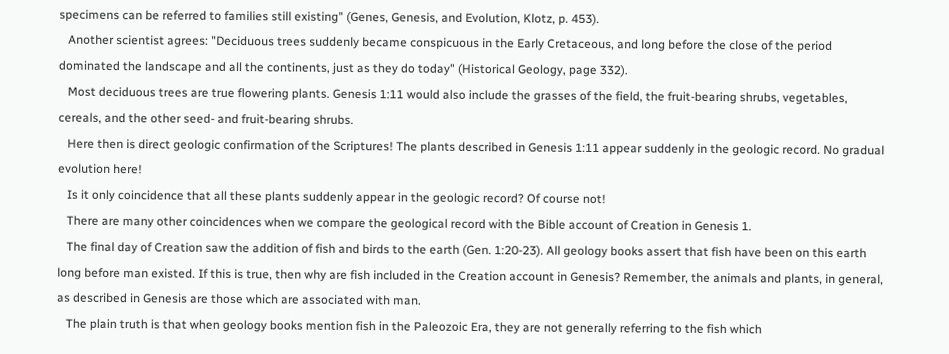specimens can be referred to families still existing" (Genes, Genesis, and Evolution, Klotz, p. 453).
   Another scientist agrees: "Deciduous trees suddenly became conspicuous in the Early Cretaceous, and long before the close of the period dominated the landscape and all the continents, just as they do today" (Historical Geology, page 332).
   Most deciduous trees are true flowering plants. Genesis 1:11 would also include the grasses of the field, the fruit-bearing shrubs, vegetables, cereals, and the other seed- and fruit-bearing shrubs.
   Here then is direct geologic confirmation of the Scriptures! The plants described in Genesis 1:11 appear suddenly in the geologic record. No gradual evolution here!
   Is it only coincidence that all these plants suddenly appear in the geologic record? Of course not!
   There are many other coincidences when we compare the geological record with the Bible account of Creation in Genesis 1.
   The final day of Creation saw the addition of fish and birds to the earth (Gen. 1:20-23). All geology books assert that fish have been on this earth long before man existed. If this is true, then why are fish included in the Creation account in Genesis? Remember, the animals and plants, in general, as described in Genesis are those which are associated with man.
   The plain truth is that when geology books mention fish in the Paleozoic Era, they are not generally referring to the fish which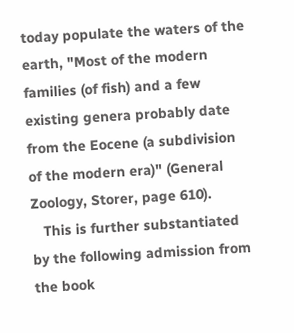today populate the waters of the earth, "Most of the modern families (of fish) and a few existing genera probably date from the Eocene (a subdivision of the modern era)" (General Zoology, Storer, page 610).
   This is further substantiated by the following admission from the book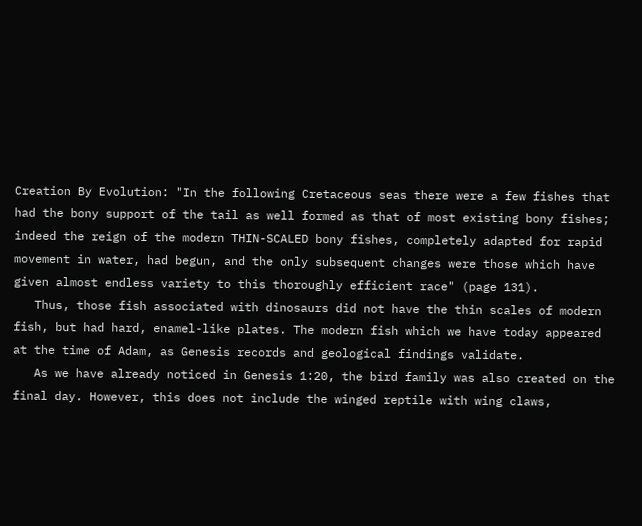Creation By Evolution: "In the following Cretaceous seas there were a few fishes that had the bony support of the tail as well formed as that of most existing bony fishes; indeed the reign of the modern THIN-SCALED bony fishes, completely adapted for rapid movement in water, had begun, and the only subsequent changes were those which have given almost endless variety to this thoroughly efficient race" (page 131).
   Thus, those fish associated with dinosaurs did not have the thin scales of modern fish, but had hard, enamel-like plates. The modern fish which we have today appeared at the time of Adam, as Genesis records and geological findings validate.
   As we have already noticed in Genesis 1:20, the bird family was also created on the final day. However, this does not include the winged reptile with wing claws,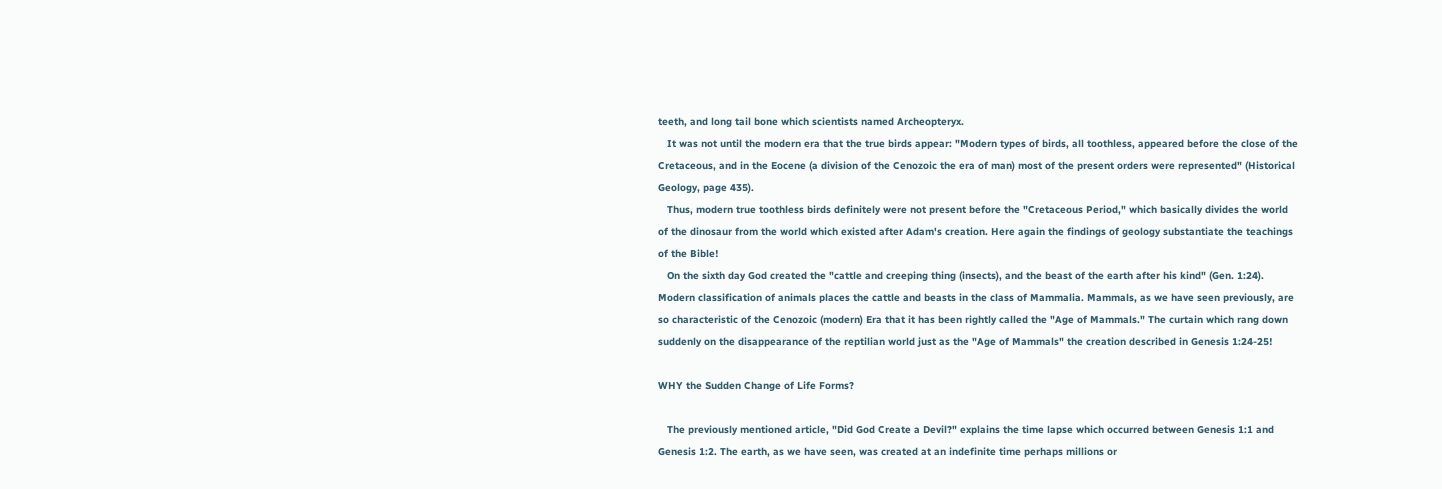teeth, and long tail bone which scientists named Archeopteryx.
   It was not until the modern era that the true birds appear: "Modern types of birds, all toothless, appeared before the close of the Cretaceous, and in the Eocene (a division of the Cenozoic the era of man) most of the present orders were represented" (Historical Geology, page 435).
   Thus, modern true toothless birds definitely were not present before the "Cretaceous Period," which basically divides the world of the dinosaur from the world which existed after Adam's creation. Here again the findings of geology substantiate the teachings of the Bible!
   On the sixth day God created the "cattle and creeping thing (insects), and the beast of the earth after his kind" (Gen. 1:24). Modern classification of animals places the cattle and beasts in the class of Mammalia. Mammals, as we have seen previously, are so characteristic of the Cenozoic (modern) Era that it has been rightly called the "Age of Mammals." The curtain which rang down suddenly on the disappearance of the reptilian world just as the "Age of Mammals" the creation described in Genesis 1:24-25!

WHY the Sudden Change of Life Forms?

   The previously mentioned article, "Did God Create a Devil?" explains the time lapse which occurred between Genesis 1:1 and Genesis 1:2. The earth, as we have seen, was created at an indefinite time perhaps millions or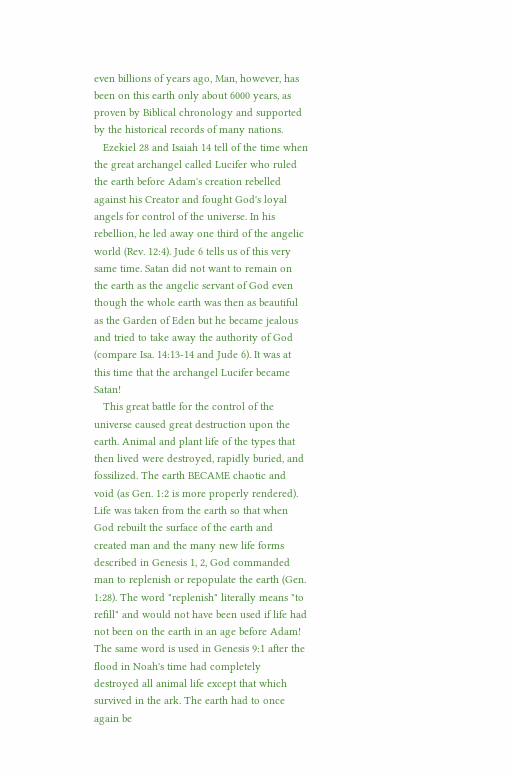even billions of years ago, Man, however, has been on this earth only about 6000 years, as proven by Biblical chronology and supported by the historical records of many nations.
   Ezekiel 28 and Isaiah 14 tell of the time when the great archangel called Lucifer who ruled the earth before Adam's creation rebelled against his Creator and fought God's loyal angels for control of the universe. In his rebellion, he led away one third of the angelic world (Rev. 12:4). Jude 6 tells us of this very same time. Satan did not want to remain on the earth as the angelic servant of God even though the whole earth was then as beautiful as the Garden of Eden but he became jealous and tried to take away the authority of God (compare Isa. 14:13-14 and Jude 6). It was at this time that the archangel Lucifer became Satan!
   This great battle for the control of the universe caused great destruction upon the earth. Animal and plant life of the types that then lived were destroyed, rapidly buried, and fossilized. The earth BECAME chaotic and void (as Gen. 1:2 is more properly rendered). Life was taken from the earth so that when God rebuilt the surface of the earth and created man and the many new life forms described in Genesis 1, 2, God commanded man to replenish or repopulate the earth (Gen. 1:28). The word "replenish" literally means "to refill" and would not have been used if life had not been on the earth in an age before Adam! The same word is used in Genesis 9:1 after the flood in Noah's time had completely destroyed all animal life except that which survived in the ark. The earth had to once again be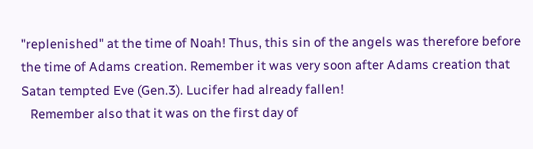"replenished" at the time of Noah! Thus, this sin of the angels was therefore before the time of Adams creation. Remember it was very soon after Adams creation that Satan tempted Eve (Gen.3). Lucifer had already fallen!
   Remember also that it was on the first day of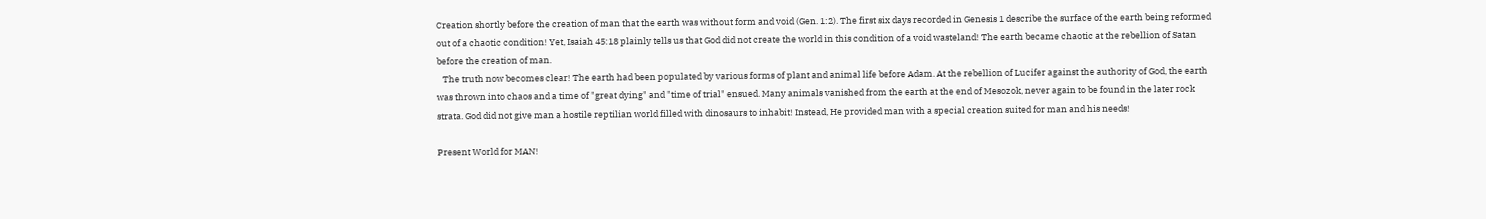Creation shortly before the creation of man that the earth was without form and void (Gen. 1:2). The first six days recorded in Genesis 1 describe the surface of the earth being reformed out of a chaotic condition! Yet, Isaiah 45:18 plainly tells us that God did not create the world in this condition of a void wasteland! The earth became chaotic at the rebellion of Satan before the creation of man.
   The truth now becomes clear! The earth had been populated by various forms of plant and animal life before Adam. At the rebellion of Lucifer against the authority of God, the earth was thrown into chaos and a time of "great dying" and "time of trial" ensued. Many animals vanished from the earth at the end of Mesozok, never again to be found in the later rock strata. God did not give man a hostile reptilian world filled with dinosaurs to inhabit! Instead, He provided man with a special creation suited for man and his needs!

Present World for MAN!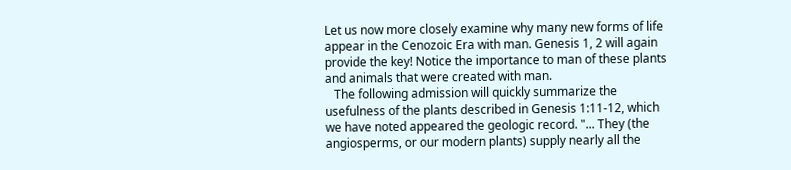Let us now more closely examine why many new forms of life appear in the Cenozoic Era with man. Genesis 1, 2 will again provide the key! Notice the importance to man of these plants and animals that were created with man.
   The following admission will quickly summarize the usefulness of the plants described in Genesis 1:11-12, which we have noted appeared the geologic record. "... They (the angiosperms, or our modern plants) supply nearly all the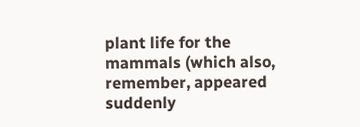plant life for the mammals (which also, remember, appeared suddenly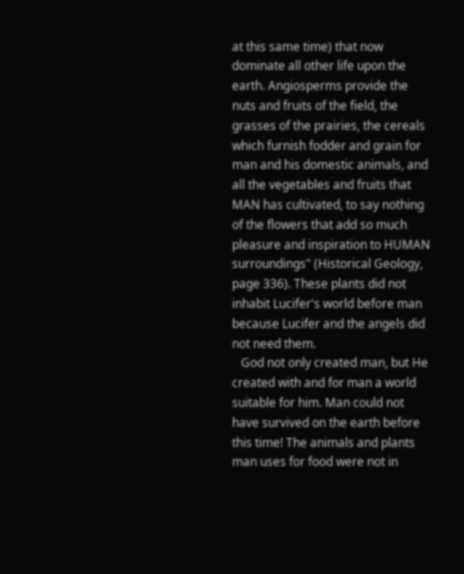at this same time) that now dominate all other life upon the earth. Angiosperms provide the nuts and fruits of the field, the grasses of the prairies, the cereals which furnish fodder and grain for man and his domestic animals, and all the vegetables and fruits that MAN has cultivated, to say nothing of the flowers that add so much pleasure and inspiration to HUMAN surroundings" (Historical Geology, page 336). These plants did not inhabit Lucifer's world before man because Lucifer and the angels did not need them.
   God not only created man, but He created with and for man a world suitable for him. Man could not have survived on the earth before this time! The animals and plants man uses for food were not in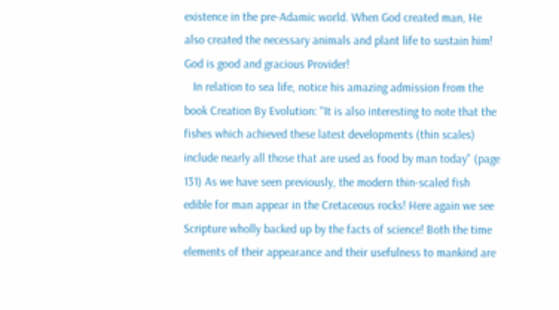existence in the pre-Adamic world. When God created man, He also created the necessary animals and plant life to sustain him! God is good and gracious Provider!
   In relation to sea life, notice his amazing admission from the book Creation By Evolution: "It is also interesting to note that the fishes which achieved these latest developments (thin scales) include nearly all those that are used as food by man today" (page 131) As we have seen previously, the modern thin-scaled fish edible for man appear in the Cretaceous rocks! Here again we see Scripture wholly backed up by the facts of science! Both the time elements of their appearance and their usefulness to mankind are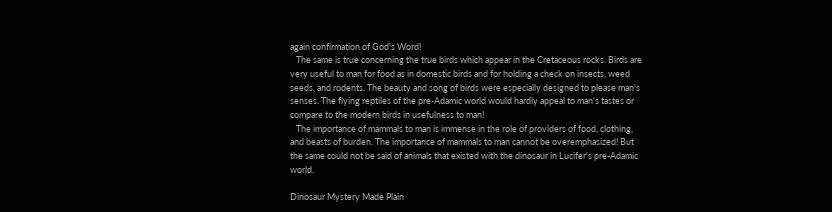again confirmation of God's Word!
   The same is true concerning the true birds which appear in the Cretaceous rocks. Birds are very useful to man for food as in domestic birds and for holding a check on insects, weed seeds, and rodents. The beauty and song of birds were especially designed to please man's senses. The flying reptiles of the pre-Adamic world would hardly appeal to man's tastes or compare to the modern birds in usefulness to man!
   The importance of mammals to man is immense in the role of providers of food, clothing, and beasts of burden. The importance of mammals to man cannot be overemphasized! But the same could not be said of animals that existed with the dinosaur in Lucifer's pre-Adamic world.

Dinosaur Mystery Made Plain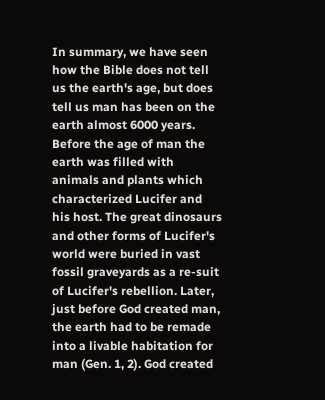In summary, we have seen how the Bible does not tell us the earth's age, but does tell us man has been on the earth almost 6000 years. Before the age of man the earth was filled with animals and plants which characterized Lucifer and his host. The great dinosaurs and other forms of Lucifer's world were buried in vast fossil graveyards as a re-suit of Lucifer's rebellion. Later, just before God created man, the earth had to be remade into a livable habitation for man (Gen. 1, 2). God created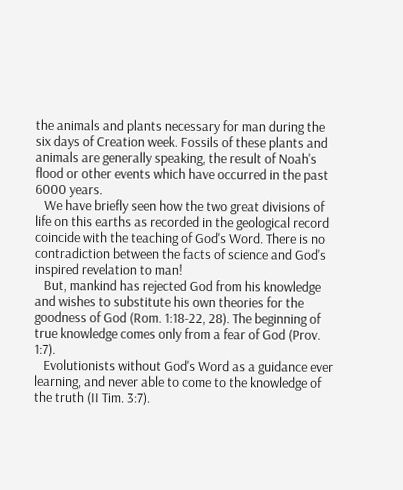the animals and plants necessary for man during the six days of Creation week. Fossils of these plants and animals are generally speaking, the result of Noah's flood or other events which have occurred in the past 6000 years.
   We have briefly seen how the two great divisions of life on this earths as recorded in the geological record coincide with the teaching of God's Word. There is no contradiction between the facts of science and God's inspired revelation to man!
   But, mankind has rejected God from his knowledge and wishes to substitute his own theories for the goodness of God (Rom. 1:18-22, 28). The beginning of true knowledge comes only from a fear of God (Prov. 1:7).
   Evolutionists without God's Word as a guidance ever learning, and never able to come to the knowledge of the truth (II Tim. 3:7).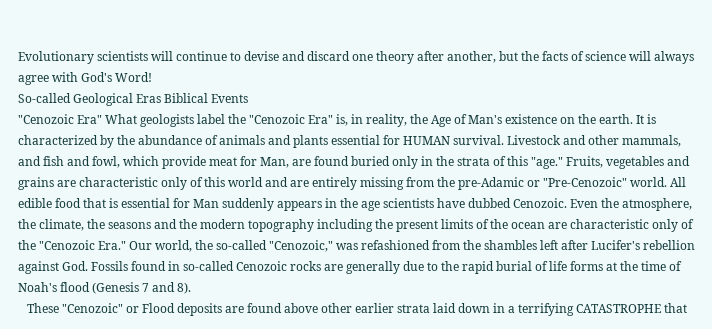Evolutionary scientists will continue to devise and discard one theory after another, but the facts of science will always agree with God's Word!
So-called Geological Eras Biblical Events
"Cenozoic Era" What geologists label the "Cenozoic Era" is, in reality, the Age of Man's existence on the earth. It is characterized by the abundance of animals and plants essential for HUMAN survival. Livestock and other mammals, and fish and fowl, which provide meat for Man, are found buried only in the strata of this "age." Fruits, vegetables and grains are characteristic only of this world and are entirely missing from the pre-Adamic or "Pre-Cenozoic" world. All edible food that is essential for Man suddenly appears in the age scientists have dubbed Cenozoic. Even the atmosphere, the climate, the seasons and the modern topography including the present limits of the ocean are characteristic only of the "Cenozoic Era." Our world, the so-called "Cenozoic," was refashioned from the shambles left after Lucifer's rebellion against God. Fossils found in so-called Cenozoic rocks are generally due to the rapid burial of life forms at the time of Noah's flood (Genesis 7 and 8).
   These "Cenozoic" or Flood deposits are found above other earlier strata laid down in a terrifying CATASTROPHE that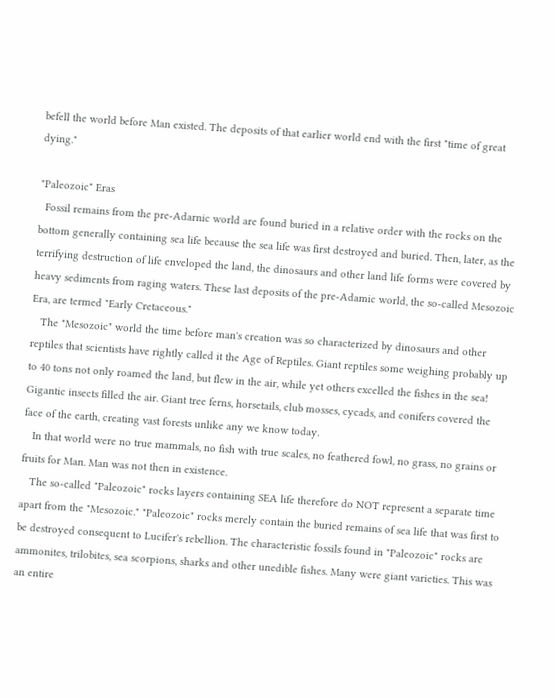befell the world before Man existed. The deposits of that earlier world end with the first "time of great dying."

"Paleozoic" Eras
  Fossil remains from the pre-Adarnic world are found buried in a relative order with the rocks on the bottom generally containing sea life because the sea life was first destroyed and buried. Then, later, as the terrifying destruction of life enveloped the land, the dinosaurs and other land life forms were covered by heavy sediments from raging waters. These last deposits of the pre-Adamic world, the so-called Mesozoic Era, are termed "Early Cretaceous."
   The "Mesozoic" world the time before man's creation was so characterized by dinosaurs and other reptiles that scientists have rightly called it the Age of Reptiles. Giant reptiles some weighing probably up to 40 tons not only roamed the land, but flew in the air, while yet others excelled the fishes in the sea! Gigantic insects filled the air. Giant tree ferns, horsetails, club mosses, cycads, and conifers covered the face of the earth, creating vast forests unlike any we know today.
   In that world were no true mammals, no fish with true scales, no feathered fowl, no grass, no grains or fruits for Man. Man was not then in existence.
   The so-called "Paleozoic" rocks layers containing SEA life therefore do NOT represent a separate time apart from the "Mesozoic." "Paleozoic" rocks merely contain the buried remains of sea life that was first to be destroyed consequent to Lucifer's rebellion. The characteristic fossils found in "Paleozoic" rocks are ammonites, trilobites, sea scorpions, sharks and other unedible fishes. Many were giant varieties. This was an entire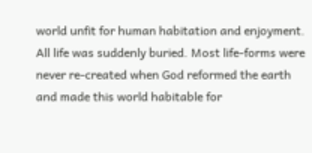world unfit for human habitation and enjoyment. All life was suddenly buried. Most life-forms were never re-created when God reformed the earth and made this world habitable for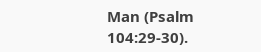Man (Psalm 104:29-30).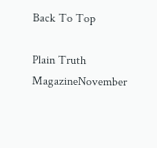Back To Top

Plain Truth MagazineNovember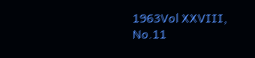1963Vol XXVIII, No.11